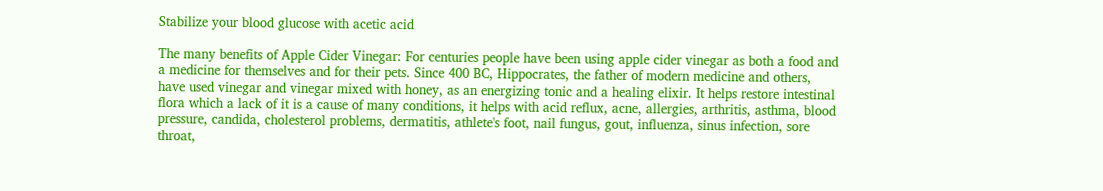Stabilize your blood glucose with acetic acid

The many benefits of Apple Cider Vinegar: For centuries people have been using apple cider vinegar as both a food and a medicine for themselves and for their pets. Since 400 BC, Hippocrates, the father of modern medicine and others, have used vinegar and vinegar mixed with honey, as an energizing tonic and a healing elixir. It helps restore intestinal flora which a lack of it is a cause of many conditions, it helps with acid reflux, acne, allergies, arthritis, asthma, blood pressure, candida, cholesterol problems, dermatitis, athlete's foot, nail fungus, gout, influenza, sinus infection, sore throat,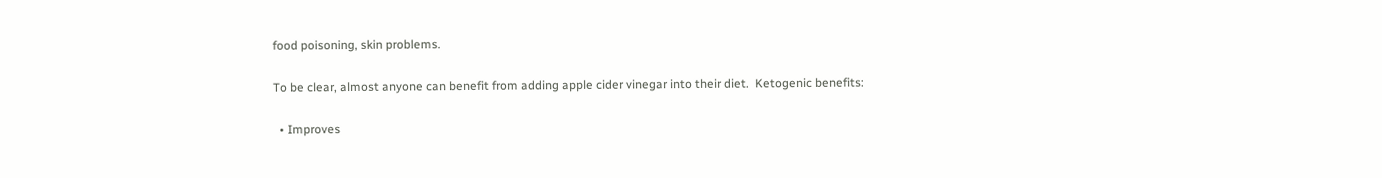food poisoning, skin problems.

To be clear, almost anyone can benefit from adding apple cider vinegar into their diet.  Ketogenic benefits:

  • Improves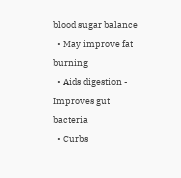blood sugar balance
  • May improve fat burning
  • Aids digestion - Improves gut bacteria
  • Curbs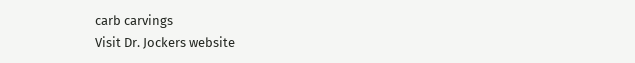carb carvings
Visit Dr. Jockers website